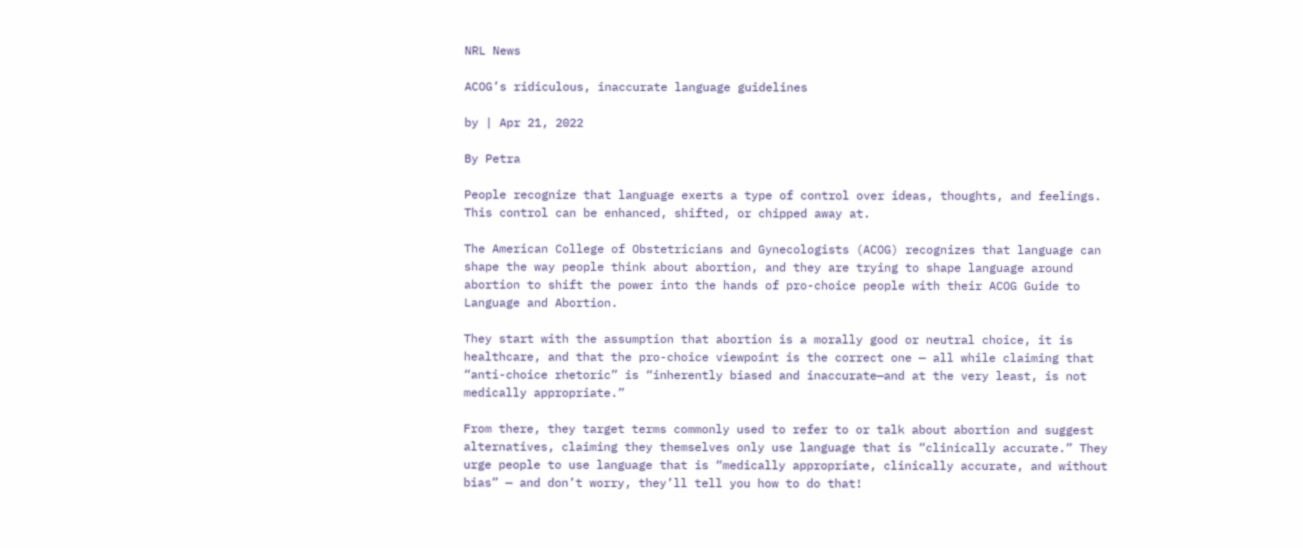NRL News

ACOG’s ridiculous, inaccurate language guidelines

by | Apr 21, 2022

By Petra

People recognize that language exerts a type of control over ideas, thoughts, and feelings. This control can be enhanced, shifted, or chipped away at.

The American College of Obstetricians and Gynecologists (ACOG) recognizes that language can shape the way people think about abortion, and they are trying to shape language around abortion to shift the power into the hands of pro-choice people with their ACOG Guide to Language and Abortion.

They start with the assumption that abortion is a morally good or neutral choice, it is healthcare, and that the pro-choice viewpoint is the correct one — all while claiming that “anti-choice rhetoric” is “inherently biased and inaccurate—and at the very least, is not medically appropriate.”

From there, they target terms commonly used to refer to or talk about abortion and suggest alternatives, claiming they themselves only use language that is “clinically accurate.” They urge people to use language that is “medically appropriate, clinically accurate, and without bias” — and don’t worry, they’ll tell you how to do that!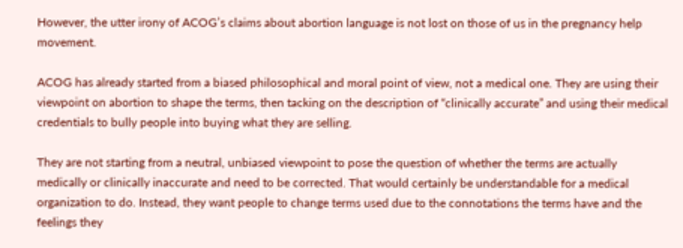However, the utter irony of ACOG’s claims about abortion language is not lost on those of us in the pregnancy help movement.

ACOG has already started from a biased philosophical and moral point of view, not a medical one. They are using their viewpoint on abortion to shape the terms, then tacking on the description of “clinically accurate” and using their medical credentials to bully people into buying what they are selling.

They are not starting from a neutral, unbiased viewpoint to pose the question of whether the terms are actually medically or clinically inaccurate and need to be corrected. That would certainly be understandable for a medical organization to do. Instead, they want people to change terms used due to the connotations the terms have and the feelings they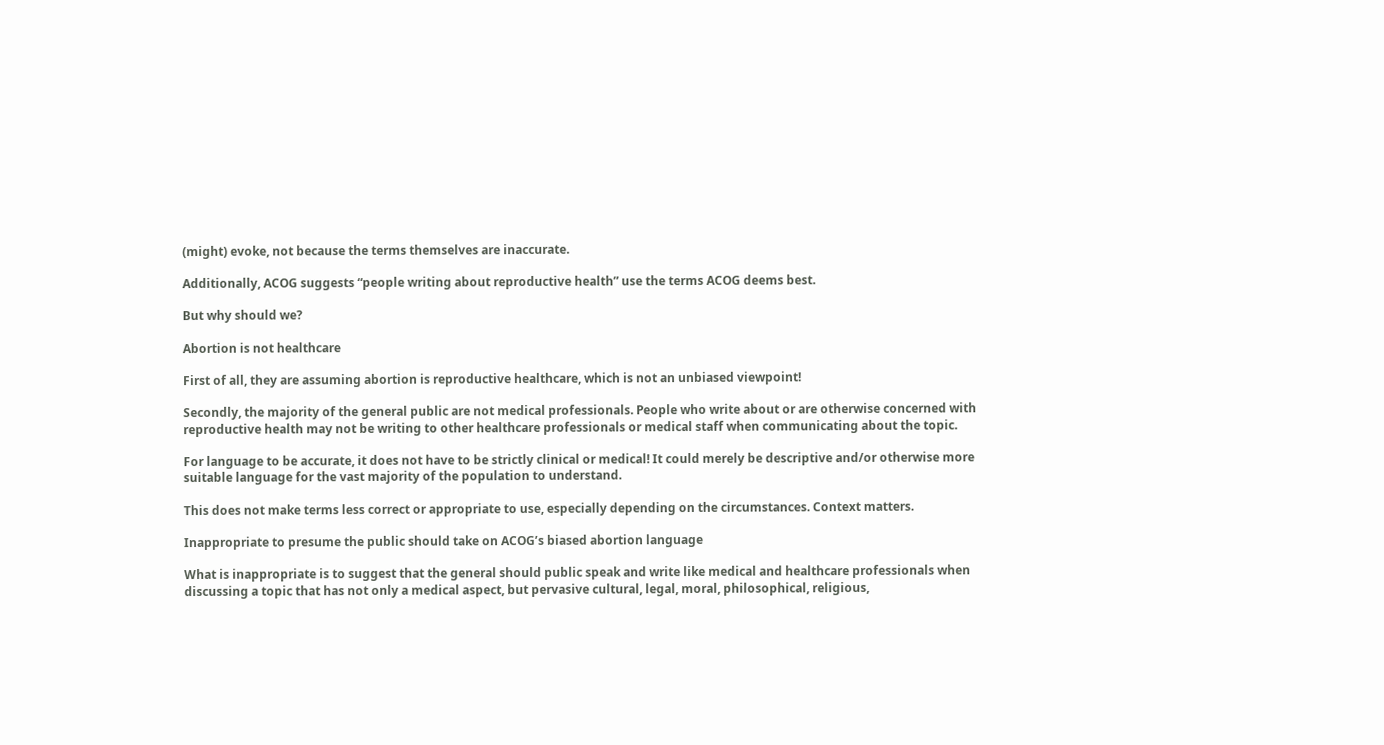(might) evoke, not because the terms themselves are inaccurate.

Additionally, ACOG suggests “people writing about reproductive health” use the terms ACOG deems best.

But why should we?

Abortion is not healthcare

First of all, they are assuming abortion is reproductive healthcare, which is not an unbiased viewpoint!

Secondly, the majority of the general public are not medical professionals. People who write about or are otherwise concerned with reproductive health may not be writing to other healthcare professionals or medical staff when communicating about the topic.

For language to be accurate, it does not have to be strictly clinical or medical! It could merely be descriptive and/or otherwise more suitable language for the vast majority of the population to understand.

This does not make terms less correct or appropriate to use, especially depending on the circumstances. Context matters.

Inappropriate to presume the public should take on ACOG’s biased abortion language

What is inappropriate is to suggest that the general should public speak and write like medical and healthcare professionals when discussing a topic that has not only a medical aspect, but pervasive cultural, legal, moral, philosophical, religious,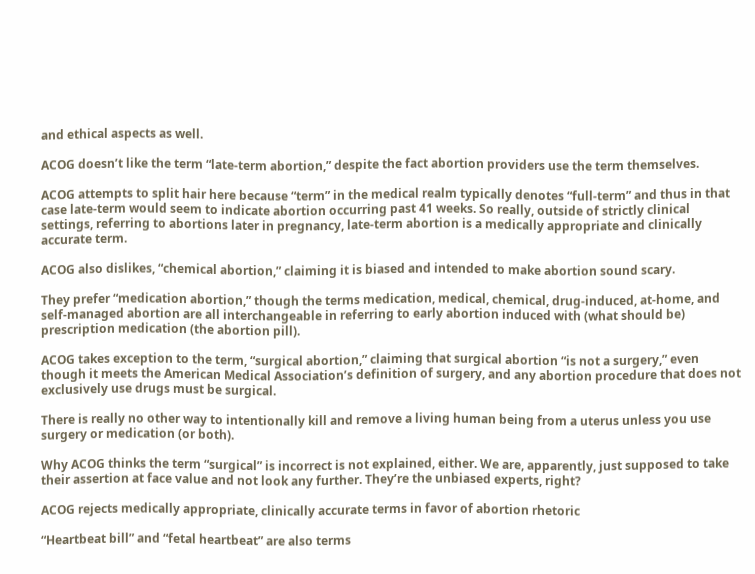and ethical aspects as well.

ACOG doesn’t like the term “late-term abortion,” despite the fact abortion providers use the term themselves.

ACOG attempts to split hair here because “term” in the medical realm typically denotes “full-term” and thus in that case late-term would seem to indicate abortion occurring past 41 weeks. So really, outside of strictly clinical settings, referring to abortions later in pregnancy, late-term abortion is a medically appropriate and clinically accurate term.

ACOG also dislikes, “chemical abortion,” claiming it is biased and intended to make abortion sound scary.

They prefer “medication abortion,” though the terms medication, medical, chemical, drug-induced, at-home, and self-managed abortion are all interchangeable in referring to early abortion induced with (what should be) prescription medication (the abortion pill).

ACOG takes exception to the term, “surgical abortion,” claiming that surgical abortion “is not a surgery,” even though it meets the American Medical Association’s definition of surgery, and any abortion procedure that does not exclusively use drugs must be surgical.

There is really no other way to intentionally kill and remove a living human being from a uterus unless you use surgery or medication (or both).

Why ACOG thinks the term “surgical” is incorrect is not explained, either. We are, apparently, just supposed to take their assertion at face value and not look any further. They’re the unbiased experts, right?

ACOG rejects medically appropriate, clinically accurate terms in favor of abortion rhetoric

“Heartbeat bill” and “fetal heartbeat” are also terms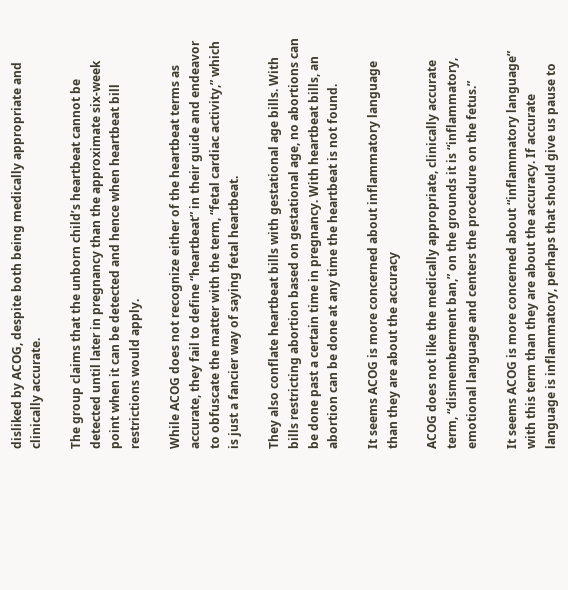disliked by ACOG, despite both being medically appropriate and clinically accurate.

The group claims that the unborn child’s heartbeat cannot be detected until later in pregnancy than the approximate six-week point when it can be detected and hence when heartbeat bill restrictions would apply.

While ACOG does not recognize either of the heartbeat terms as accurate, they fail to define “heartbeat” in their guide and endeavor to obfuscate the matter with the term, “fetal cardiac activity,” which is just a fancier way of saying fetal heartbeat.

They also conflate heartbeat bills with gestational age bills. With bills restricting abortion based on gestational age, no abortions can be done past a certain time in pregnancy. With heartbeat bills, an abortion can be done at any time the heartbeat is not found.

It seems ACOG is more concerned about inflammatory language than they are about the accuracy

ACOG does not like the medically appropriate, clinically accurate term, “dismemberment ban,” on the grounds it is “inflammatory, emotional language and centers the procedure on the fetus.”

It seems ACOG is more concerned about “inflammatory language” with this term than they are about the accuracy. If accurate language is inflammatory, perhaps that should give us pause to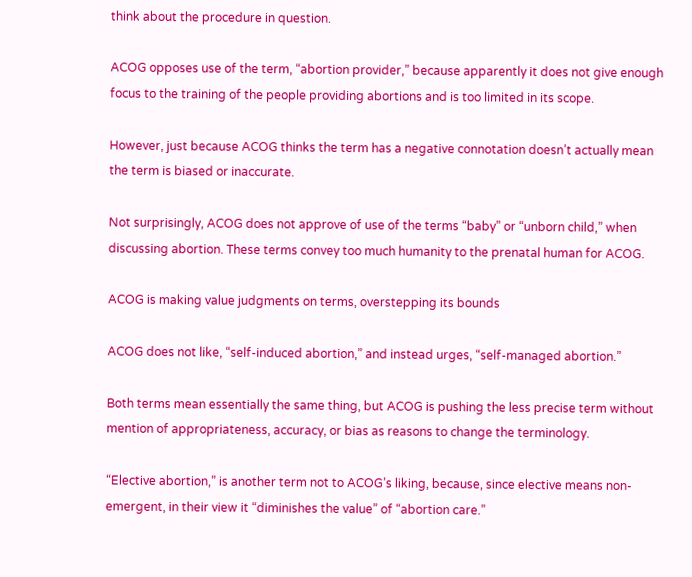think about the procedure in question.

ACOG opposes use of the term, “abortion provider,” because apparently it does not give enough focus to the training of the people providing abortions and is too limited in its scope.

However, just because ACOG thinks the term has a negative connotation doesn’t actually mean the term is biased or inaccurate.

Not surprisingly, ACOG does not approve of use of the terms “baby” or “unborn child,” when discussing abortion. These terms convey too much humanity to the prenatal human for ACOG.

ACOG is making value judgments on terms, overstepping its bounds

ACOG does not like, “self-induced abortion,” and instead urges, “self-managed abortion.”

Both terms mean essentially the same thing, but ACOG is pushing the less precise term without mention of appropriateness, accuracy, or bias as reasons to change the terminology.

“Elective abortion,” is another term not to ACOG’s liking, because, since elective means non-emergent, in their view it “diminishes the value” of “abortion care.”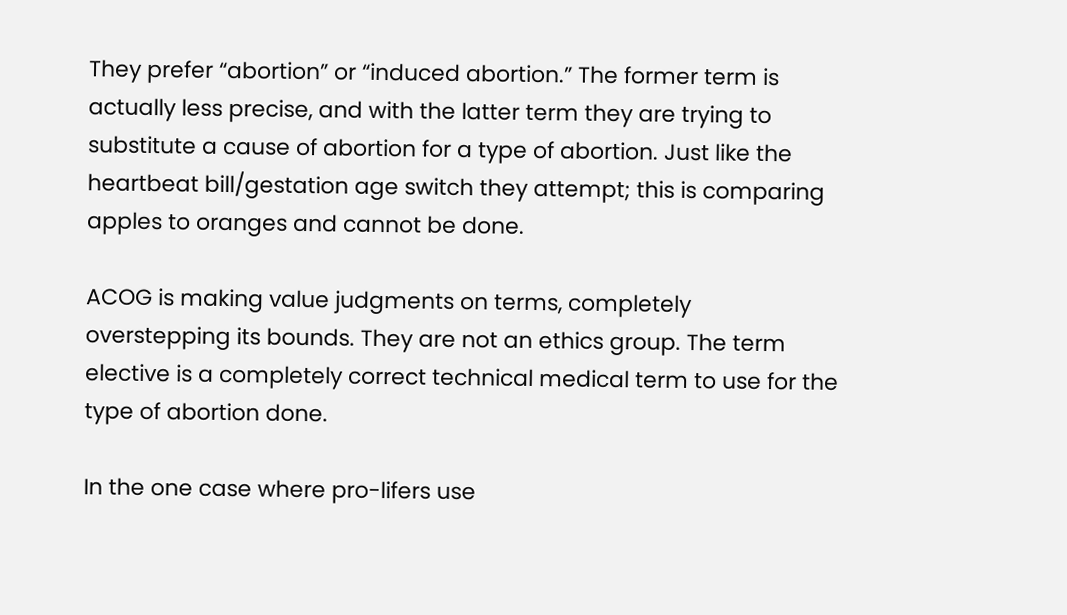They prefer “abortion” or “induced abortion.” The former term is actually less precise, and with the latter term they are trying to substitute a cause of abortion for a type of abortion. Just like the heartbeat bill/gestation age switch they attempt; this is comparing apples to oranges and cannot be done.

ACOG is making value judgments on terms, completely overstepping its bounds. They are not an ethics group. The term elective is a completely correct technical medical term to use for the type of abortion done.

In the one case where pro-lifers use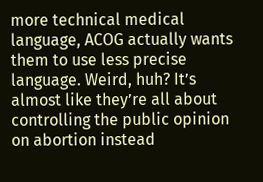more technical medical language, ACOG actually wants them to use less precise language. Weird, huh? It’s almost like they’re all about controlling the public opinion on abortion instead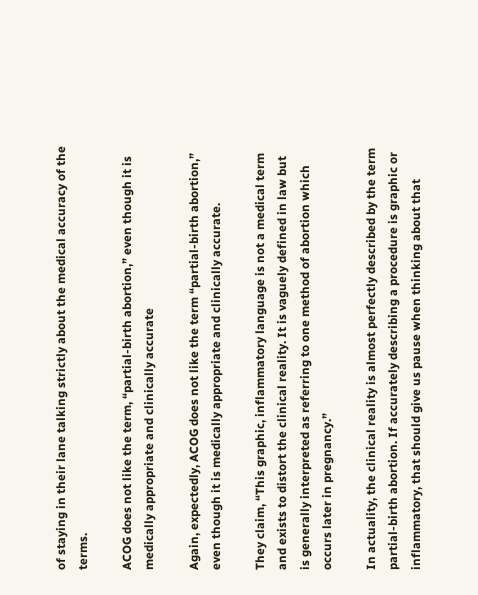of staying in their lane talking strictly about the medical accuracy of the terms.

ACOG does not like the term, “partial-birth abortion,” even though it is medically appropriate and clinically accurate

Again, expectedly, ACOG does not like the term “partial-birth abortion,” even though it is medically appropriate and clinically accurate.

They claim, “This graphic, inflammatory language is not a medical term and exists to distort the clinical reality. It is vaguely defined in law but is generally interpreted as referring to one method of abortion which occurs later in pregnancy.”

In actuality, the clinical reality is almost perfectly described by the term partial-birth abortion. If accurately describing a procedure is graphic or inflammatory, that should give us pause when thinking about that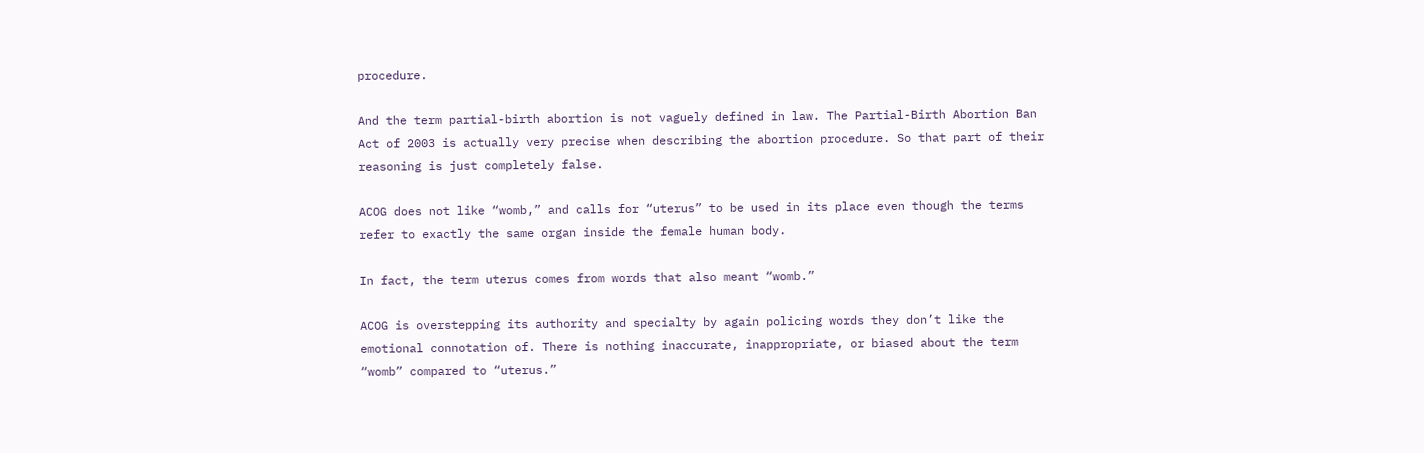procedure.

And the term partial-birth abortion is not vaguely defined in law. The Partial-Birth Abortion Ban Act of 2003 is actually very precise when describing the abortion procedure. So that part of their reasoning is just completely false.

ACOG does not like “womb,” and calls for “uterus” to be used in its place even though the terms refer to exactly the same organ inside the female human body.

In fact, the term uterus comes from words that also meant “womb.”

ACOG is overstepping its authority and specialty by again policing words they don’t like the emotional connotation of. There is nothing inaccurate, inappropriate, or biased about the term “womb” compared to “uterus.”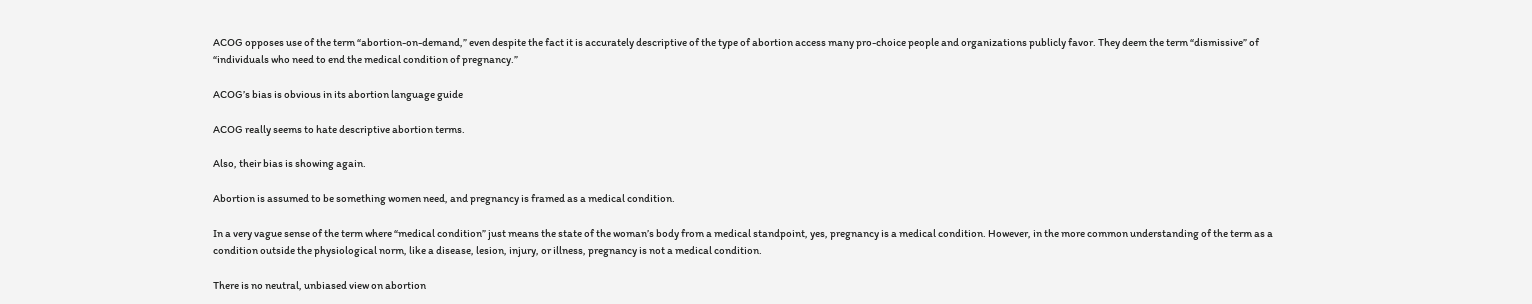ACOG opposes use of the term “abortion-on-demand,” even despite the fact it is accurately descriptive of the type of abortion access many pro-choice people and organizations publicly favor. They deem the term “dismissive” of “individuals who need to end the medical condition of pregnancy.”

ACOG’s bias is obvious in its abortion language guide

ACOG really seems to hate descriptive abortion terms.

Also, their bias is showing again.

Abortion is assumed to be something women need, and pregnancy is framed as a medical condition.

In a very vague sense of the term where “medical condition” just means the state of the woman’s body from a medical standpoint, yes, pregnancy is a medical condition. However, in the more common understanding of the term as a condition outside the physiological norm, like a disease, lesion, injury, or illness, pregnancy is not a medical condition.

There is no neutral, unbiased view on abortion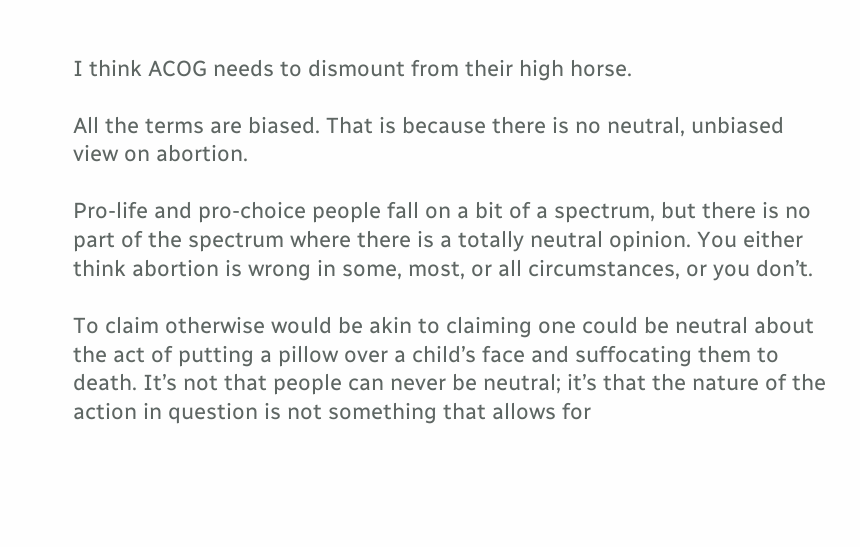I think ACOG needs to dismount from their high horse.

All the terms are biased. That is because there is no neutral, unbiased view on abortion.

Pro-life and pro-choice people fall on a bit of a spectrum, but there is no part of the spectrum where there is a totally neutral opinion. You either think abortion is wrong in some, most, or all circumstances, or you don’t.

To claim otherwise would be akin to claiming one could be neutral about the act of putting a pillow over a child’s face and suffocating them to death. It’s not that people can never be neutral; it’s that the nature of the action in question is not something that allows for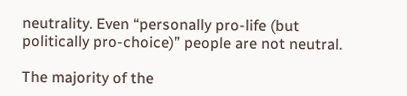neutrality. Even “personally pro-life (but politically pro-choice)” people are not neutral.

The majority of the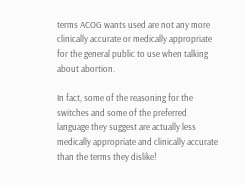terms ACOG wants used are not any more clinically accurate or medically appropriate for the general public to use when talking about abortion.

In fact, some of the reasoning for the switches and some of the preferred language they suggest are actually less medically appropriate and clinically accurate than the terms they dislike!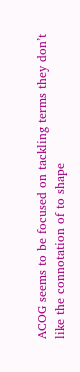ACOG seems to be focused on tackling terms they don’t like the connotation of to shape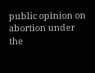public opinion on abortion under the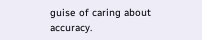guise of caring about accuracy.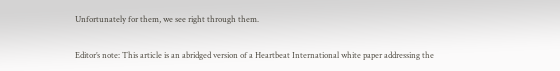Unfortunately for them, we see right through them.

Editor’s note: This article is an abridged version of a Heartbeat International white paper addressing the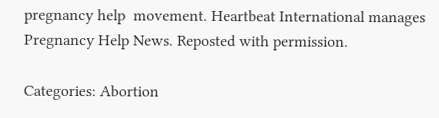pregnancy help  movement. Heartbeat International manages Pregnancy Help News. Reposted with permission.

Categories: Abortion